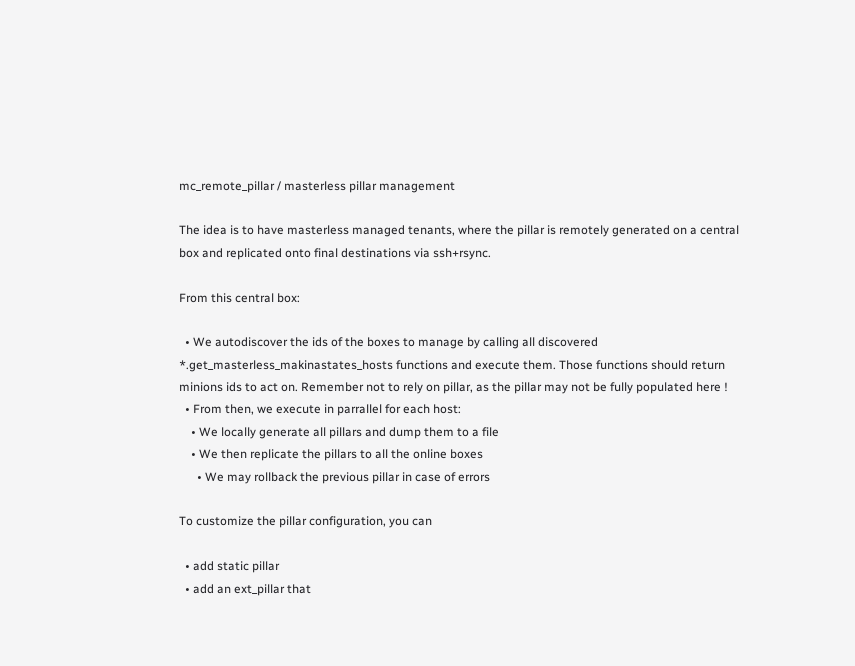mc_remote_pillar / masterless pillar management

The idea is to have masterless managed tenants, where the pillar is remotely generated on a central box and replicated onto final destinations via ssh+rsync.

From this central box:

  • We autodiscover the ids of the boxes to manage by calling all discovered *.get_masterless_makinastates_hosts functions and execute them. Those functions should return minions ids to act on. Remember not to rely on pillar, as the pillar may not be fully populated here !
  • From then, we execute in parrallel for each host:
    • We locally generate all pillars and dump them to a file
    • We then replicate the pillars to all the online boxes
      • We may rollback the previous pillar in case of errors

To customize the pillar configuration, you can

  • add static pillar
  • add an ext_pillar that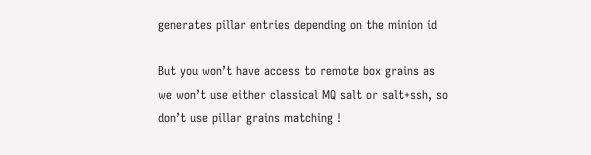generates pillar entries depending on the minion id

But you won’t have access to remote box grains as we won’t use either classical MQ salt or salt+ssh, so don’t use pillar grains matching !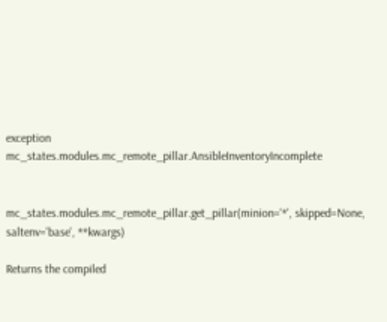exception mc_states.modules.mc_remote_pillar.AnsibleInventoryIncomplete


mc_states.modules.mc_remote_pillar.get_pillar(minion='*', skipped=None, saltenv='base', **kwargs)

Returns the compiled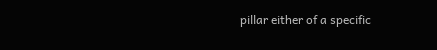pillar either of a specific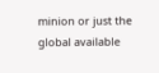minion or just the global available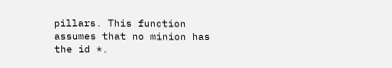pillars. This function assumes that no minion has the id *.